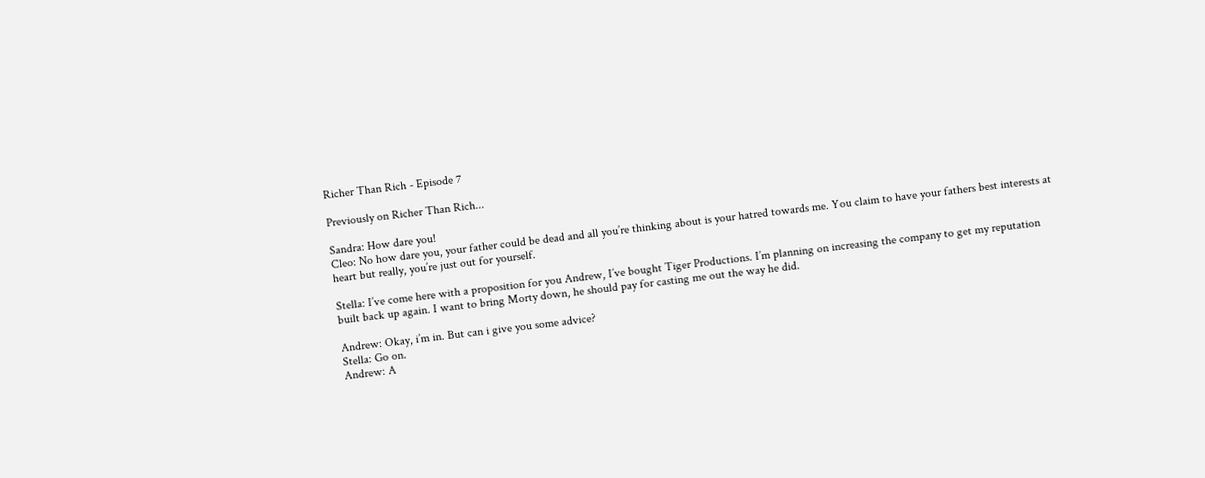Richer Than Rich - Episode 7

Previously on Richer Than Rich...

Sandra: How dare you!
Cleo: No how dare you, your father could be dead and all you’re thinking about is your hatred towards me. You claim to have your fathers best interests at heart but really, you’re just out for yourself.

Stella: I’ve come here with a proposition for you Andrew, I’ve bought Tiger Productions. I’m planning on increasing the company to get my reputation built back up again. I want to bring Morty down, he should pay for casting me out the way he did.

Andrew: Okay, i’m in. But can i give you some advice?
Stella: Go on.
Andrew: A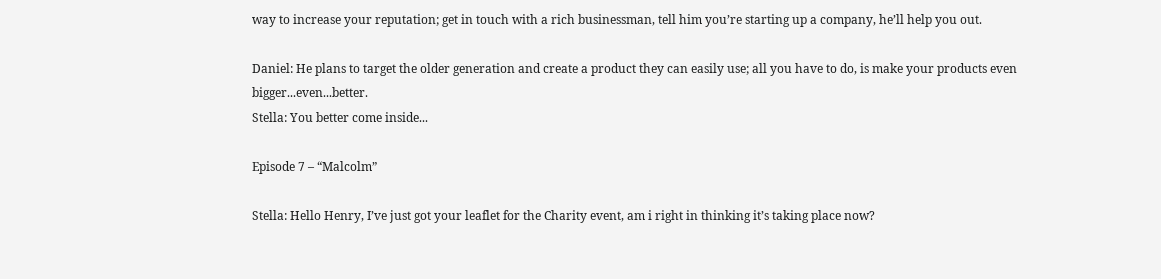way to increase your reputation; get in touch with a rich businessman, tell him you’re starting up a company, he’ll help you out.

Daniel: He plans to target the older generation and create a product they can easily use; all you have to do, is make your products even bigger...even...better.
Stella: You better come inside...

Episode 7 – “Malcolm”

Stella: Hello Henry, I’ve just got your leaflet for the Charity event, am i right in thinking it’s taking place now?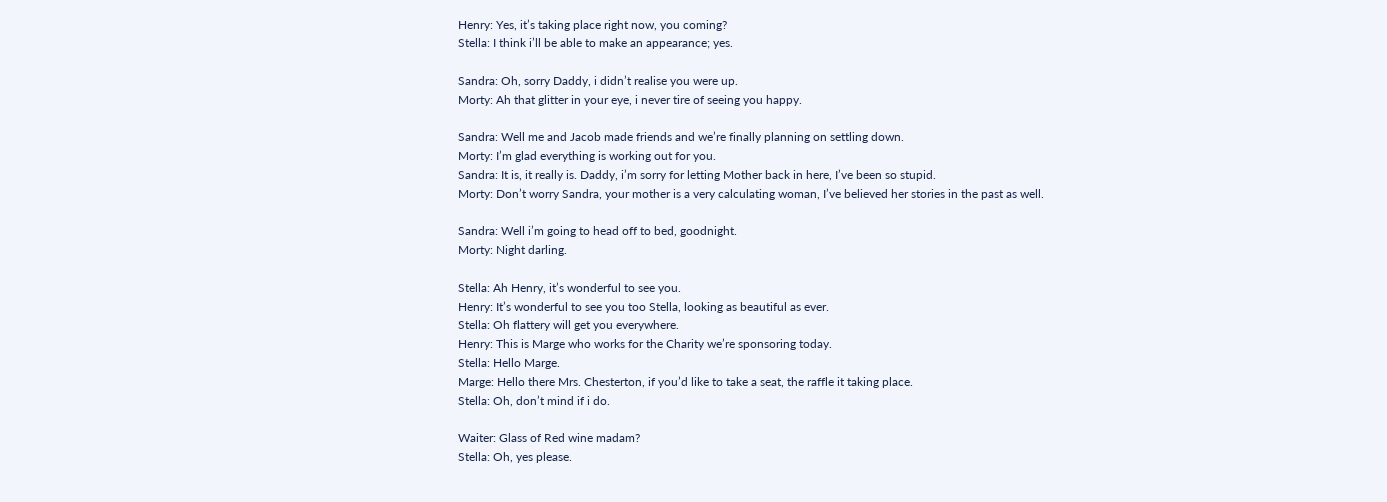Henry: Yes, it’s taking place right now, you coming?
Stella: I think i’ll be able to make an appearance; yes.

Sandra: Oh, sorry Daddy, i didn’t realise you were up.
Morty: Ah that glitter in your eye, i never tire of seeing you happy.

Sandra: Well me and Jacob made friends and we’re finally planning on settling down.
Morty: I’m glad everything is working out for you.
Sandra: It is, it really is. Daddy, i’m sorry for letting Mother back in here, I’ve been so stupid.
Morty: Don’t worry Sandra, your mother is a very calculating woman, I’ve believed her stories in the past as well.

Sandra: Well i’m going to head off to bed, goodnight.
Morty: Night darling.

Stella: Ah Henry, it’s wonderful to see you.
Henry: It’s wonderful to see you too Stella, looking as beautiful as ever.
Stella: Oh flattery will get you everywhere.
Henry: This is Marge who works for the Charity we’re sponsoring today.
Stella: Hello Marge.
Marge: Hello there Mrs. Chesterton, if you’d like to take a seat, the raffle it taking place.
Stella: Oh, don’t mind if i do.

Waiter: Glass of Red wine madam?
Stella: Oh, yes please.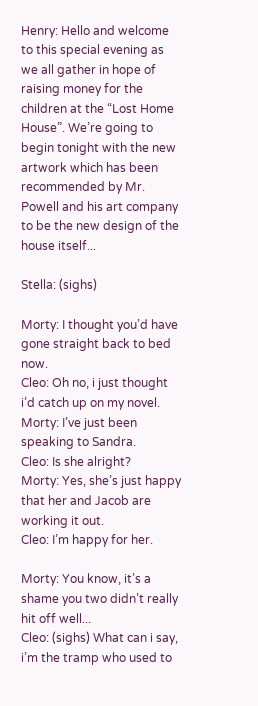Henry: Hello and welcome to this special evening as we all gather in hope of raising money for the children at the “Lost Home House”. We’re going to begin tonight with the new artwork which has been recommended by Mr. Powell and his art company to be the new design of the house itself...

Stella: (sighs)

Morty: I thought you’d have gone straight back to bed now.
Cleo: Oh no, i just thought i’d catch up on my novel.
Morty: I’ve just been speaking to Sandra.
Cleo: Is she alright?
Morty: Yes, she’s just happy that her and Jacob are working it out.
Cleo: I’m happy for her.

Morty: You know, it’s a shame you two didn’t really hit off well...
Cleo: (sighs) What can i say, i’m the tramp who used to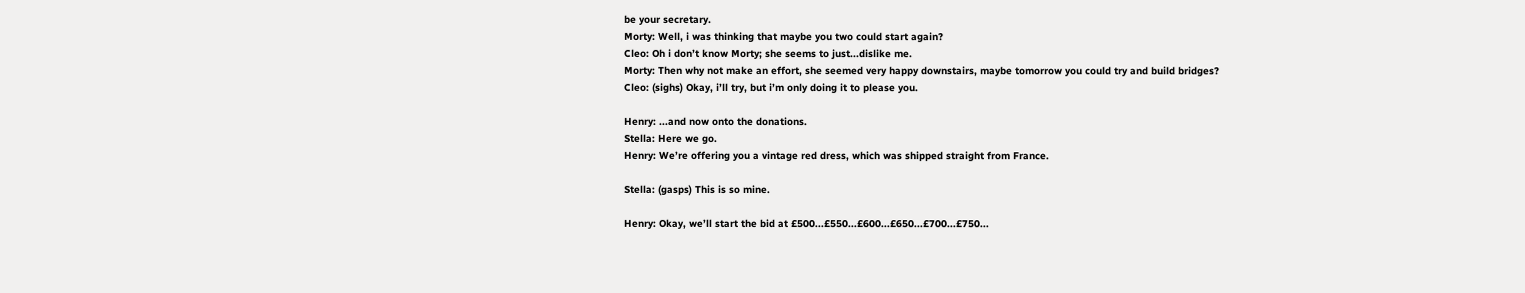be your secretary.
Morty: Well, i was thinking that maybe you two could start again?
Cleo: Oh i don’t know Morty; she seems to just...dislike me.
Morty: Then why not make an effort, she seemed very happy downstairs, maybe tomorrow you could try and build bridges?
Cleo: (sighs) Okay, i’ll try, but i’m only doing it to please you.

Henry: ...and now onto the donations.
Stella: Here we go.
Henry: We’re offering you a vintage red dress, which was shipped straight from France.

Stella: (gasps) This is so mine.

Henry: Okay, we’ll start the bid at £500...£550...£600...£650...£700...£750...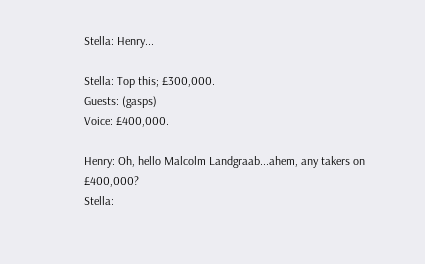Stella: Henry...

Stella: Top this; £300,000.
Guests: (gasps)
Voice: £400,000.

Henry: Oh, hello Malcolm Landgraab...ahem, any takers on £400,000?
Stella: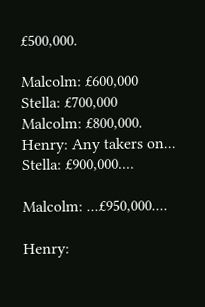£500,000.

Malcolm: £600,000
Stella: £700,000
Malcolm: £800,000.
Henry: Any takers on...
Stella: £900,000....

Malcolm: ...£950,000....

Henry: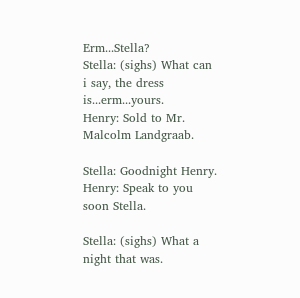Erm...Stella?
Stella: (sighs) What can i say, the dress is...erm...yours.
Henry: Sold to Mr. Malcolm Landgraab.

Stella: Goodnight Henry.
Henry: Speak to you soon Stella.

Stella: (sighs) What a night that was.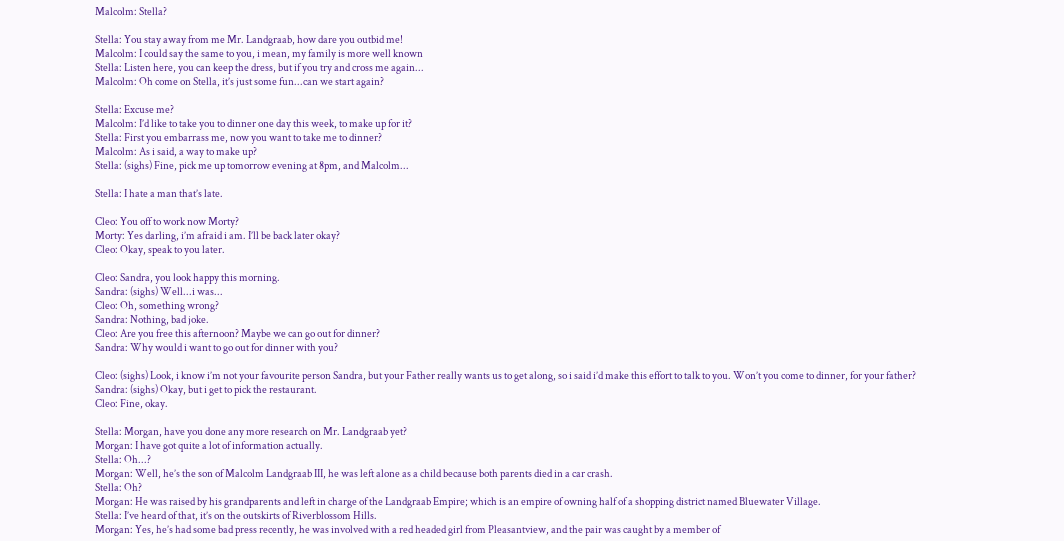Malcolm: Stella?

Stella: You stay away from me Mr. Landgraab, how dare you outbid me!
Malcolm: I could say the same to you, i mean, my family is more well known
Stella: Listen here, you can keep the dress, but if you try and cross me again...
Malcolm: Oh come on Stella, it’s just some fun...can we start again?

Stella: Excuse me?
Malcolm: I’d like to take you to dinner one day this week, to make up for it?
Stella: First you embarrass me, now you want to take me to dinner?
Malcolm: As i said, a way to make up?
Stella: (sighs) Fine, pick me up tomorrow evening at 8pm, and Malcolm...

Stella: I hate a man that’s late.

Cleo: You off to work now Morty?
Morty: Yes darling, i’m afraid i am. I’ll be back later okay?
Cleo: Okay, speak to you later.

Cleo: Sandra, you look happy this morning.
Sandra: (sighs) Well...i was...
Cleo: Oh, something wrong?
Sandra: Nothing, bad joke.
Cleo: Are you free this afternoon? Maybe we can go out for dinner?
Sandra: Why would i want to go out for dinner with you?

Cleo: (sighs) Look, i know i’m not your favourite person Sandra, but your Father really wants us to get along, so i said i’d make this effort to talk to you. Won’t you come to dinner, for your father?
Sandra: (sighs) Okay, but i get to pick the restaurant.
Cleo: Fine, okay.

Stella: Morgan, have you done any more research on Mr. Landgraab yet?
Morgan: I have got quite a lot of information actually.
Stella: Oh...?
Morgan: Well, he’s the son of Malcolm Landgraab III, he was left alone as a child because both parents died in a car crash.
Stella: Oh?
Morgan: He was raised by his grandparents and left in charge of the Landgraab Empire; which is an empire of owning half of a shopping district named Bluewater Village.
Stella: I’ve heard of that, it’s on the outskirts of Riverblossom Hills.
Morgan: Yes, he’s had some bad press recently, he was involved with a red headed girl from Pleasantview, and the pair was caught by a member of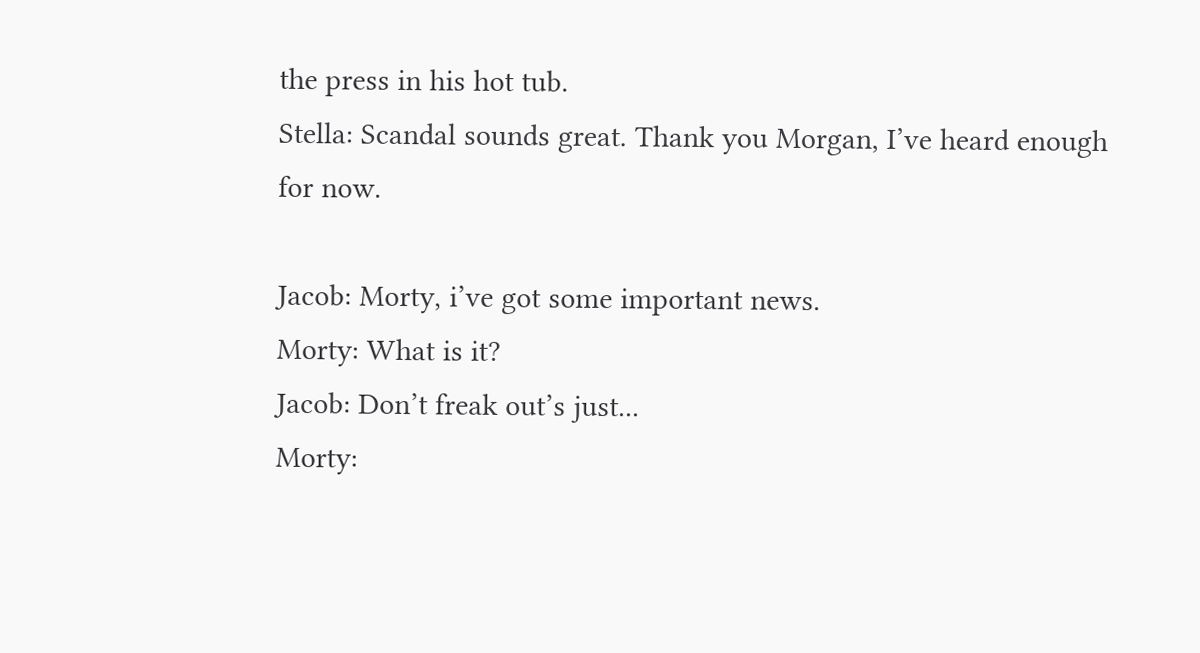the press in his hot tub.
Stella: Scandal sounds great. Thank you Morgan, I’ve heard enough for now.

Jacob: Morty, i’ve got some important news.
Morty: What is it?
Jacob: Don’t freak out’s just...
Morty: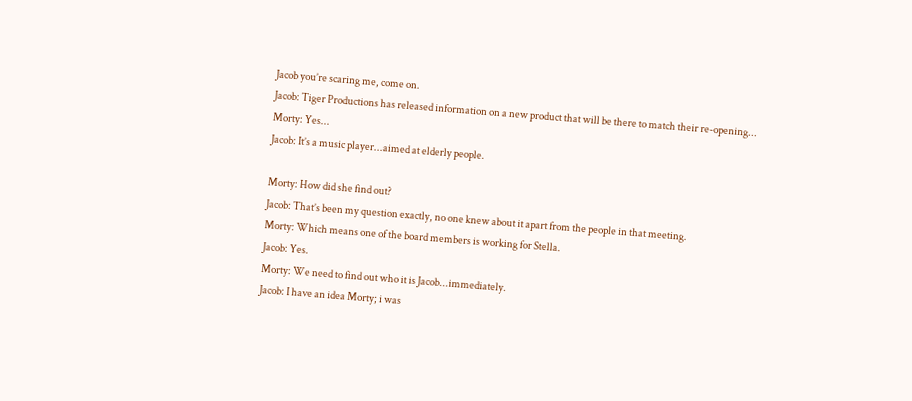Jacob you’re scaring me, come on.
Jacob: Tiger Productions has released information on a new product that will be there to match their re-opening...
Morty: Yes...
Jacob: It’s a music player...aimed at elderly people.

Morty: How did she find out?
Jacob: That’s been my question exactly, no one knew about it apart from the people in that meeting.
Morty: Which means one of the board members is working for Stella.
Jacob: Yes.
Morty: We need to find out who it is Jacob...immediately.
Jacob: I have an idea Morty; i was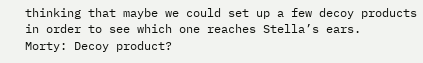thinking that maybe we could set up a few decoy products in order to see which one reaches Stella’s ears.
Morty: Decoy product?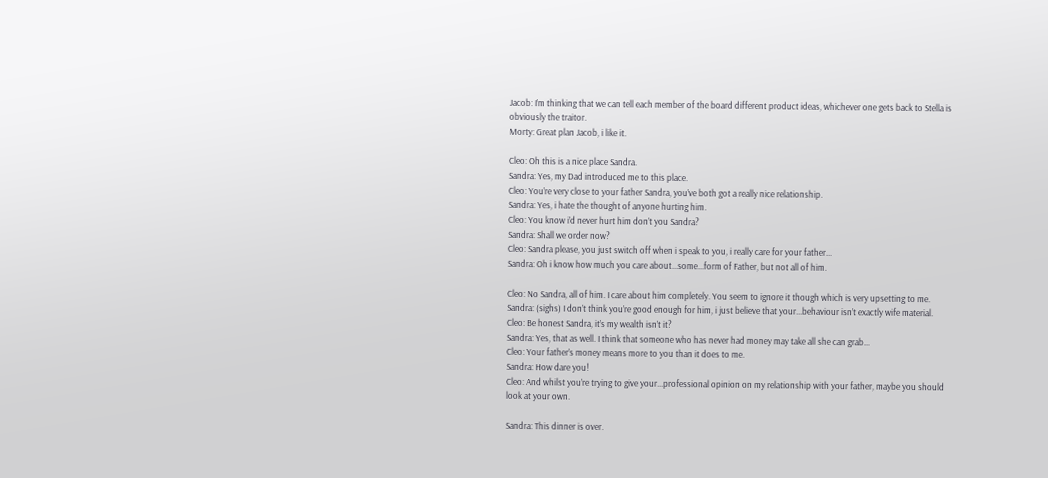Jacob: I’m thinking that we can tell each member of the board different product ideas, whichever one gets back to Stella is obviously the traitor.
Morty: Great plan Jacob, i like it.

Cleo: Oh this is a nice place Sandra.
Sandra: Yes, my Dad introduced me to this place.
Cleo: You’re very close to your father Sandra, you’ve both got a really nice relationship.
Sandra: Yes, i hate the thought of anyone hurting him.
Cleo: You know i’d never hurt him don’t you Sandra?
Sandra: Shall we order now?
Cleo: Sandra please, you just switch off when i speak to you, i really care for your father...
Sandra: Oh i know how much you care about...some...form of Father, but not all of him.

Cleo: No Sandra, all of him. I care about him completely. You seem to ignore it though which is very upsetting to me.
Sandra: (sighs) I don’t think you’re good enough for him, i just believe that your...behaviour isn’t exactly wife material.
Cleo: Be honest Sandra, it’s my wealth isn’t it?
Sandra: Yes, that as well. I think that someone who has never had money may take all she can grab...
Cleo: Your father’s money means more to you than it does to me.
Sandra: How dare you!
Cleo: And whilst you’re trying to give your...professional opinion on my relationship with your father, maybe you should look at your own.

Sandra: This dinner is over.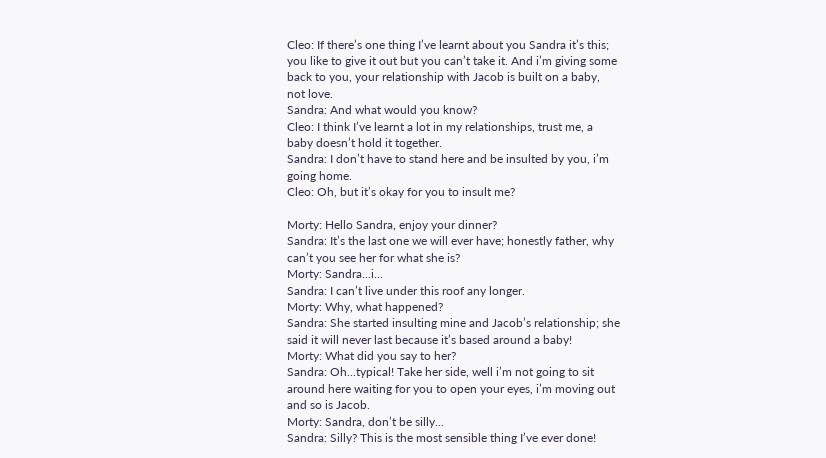Cleo: If there’s one thing I’ve learnt about you Sandra it’s this; you like to give it out but you can’t take it. And i’m giving some back to you, your relationship with Jacob is built on a baby, not love.
Sandra: And what would you know?
Cleo: I think I’ve learnt a lot in my relationships, trust me, a baby doesn’t hold it together.
Sandra: I don’t have to stand here and be insulted by you, i’m going home.
Cleo: Oh, but it’s okay for you to insult me?

Morty: Hello Sandra, enjoy your dinner?
Sandra: It’s the last one we will ever have; honestly father, why can’t you see her for what she is?
Morty: Sandra...i...
Sandra: I can’t live under this roof any longer.
Morty: Why, what happened?
Sandra: She started insulting mine and Jacob’s relationship; she said it will never last because it’s based around a baby!
Morty: What did you say to her?
Sandra: Oh...typical! Take her side, well i’m not going to sit around here waiting for you to open your eyes, i’m moving out and so is Jacob.
Morty: Sandra, don’t be silly...
Sandra: Silly? This is the most sensible thing I’ve ever done!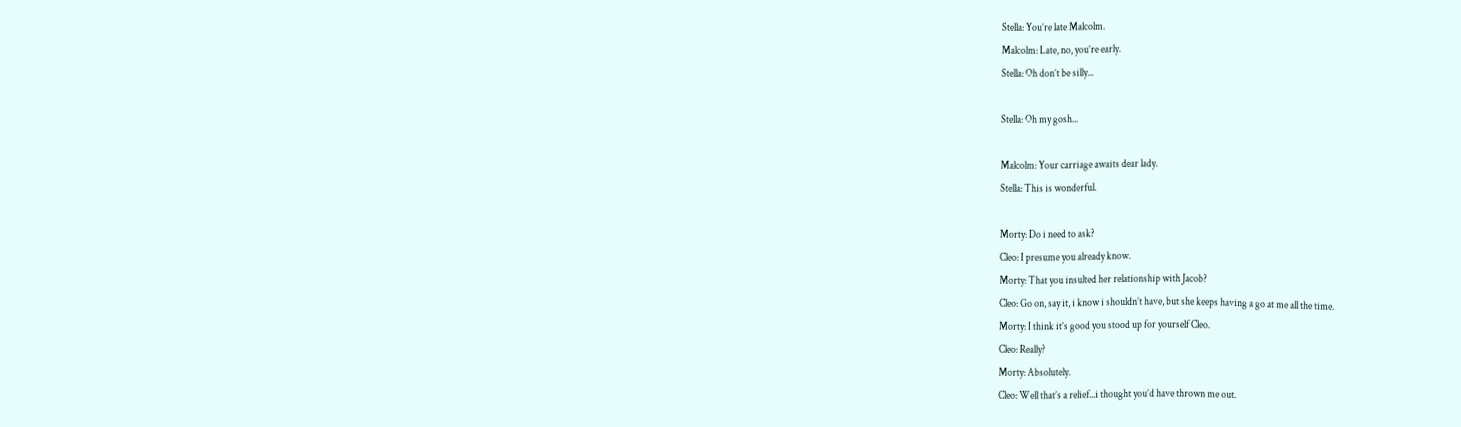Stella: You’re late Malcolm.
Malcolm: Late, no, you’re early.
Stella: Oh don’t be silly...

Stella: Oh my gosh...

Malcolm: Your carriage awaits dear lady.
Stella: This is wonderful.

Morty: Do i need to ask?
Cleo: I presume you already know.
Morty: That you insulted her relationship with Jacob?
Cleo: Go on, say it, i know i shouldn’t have, but she keeps having a go at me all the time.
Morty: I think it’s good you stood up for yourself Cleo.
Cleo: Really?
Morty: Absolutely.
Cleo: Well that’s a relief...i thought you’d have thrown me out.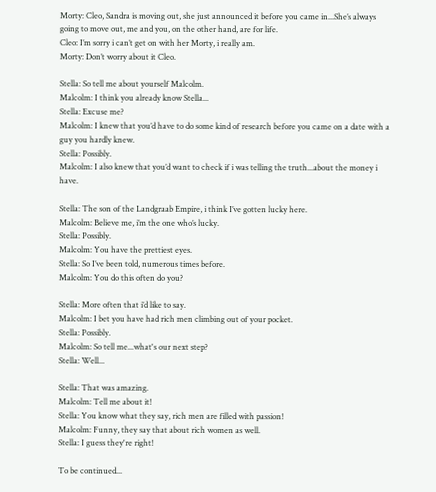Morty: Cleo, Sandra is moving out, she just announced it before you came in...She’s always going to move out, me and you, on the other hand, are for life.
Cleo: I’m sorry i can’t get on with her Morty, i really am.
Morty: Don’t worry about it Cleo.

Stella: So tell me about yourself Malcolm.
Malcolm: I think you already know Stella...
Stella: Excuse me?
Malcolm: I knew that you’d have to do some kind of research before you came on a date with a guy you hardly knew.
Stella: Possibly.
Malcolm: I also knew that you’d want to check if i was telling the truth...about the money i have.

Stella: The son of the Landgraab Empire, i think I’ve gotten lucky here.
Malcolm: Believe me, i’m the one who’s lucky.
Stella: Possibly.
Malcolm: You have the prettiest eyes.
Stella: So I’ve been told, numerous times before.
Malcolm: You do this often do you?

Stella: More often that i’d like to say.
Malcolm: I bet you have had rich men climbing out of your pocket.
Stella: Possibly.
Malcolm: So tell me...what's our next step?
Stella: Well...

Stella: That was amazing.
Malcolm: Tell me about it!
Stella: You know what they say, rich men are filled with passion!
Malcolm: Funny, they say that about rich women as well.
Stella: I guess they're right!

To be continued...